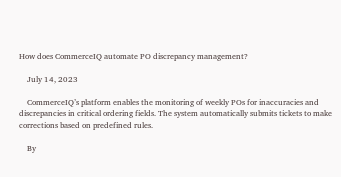How does CommerceIQ automate PO discrepancy management?

    July 14, 2023

    CommerceIQ’s platform enables the monitoring of weekly POs for inaccuracies and discrepancies in critical ordering fields. The system automatically submits tickets to make corrections based on predefined rules.

    By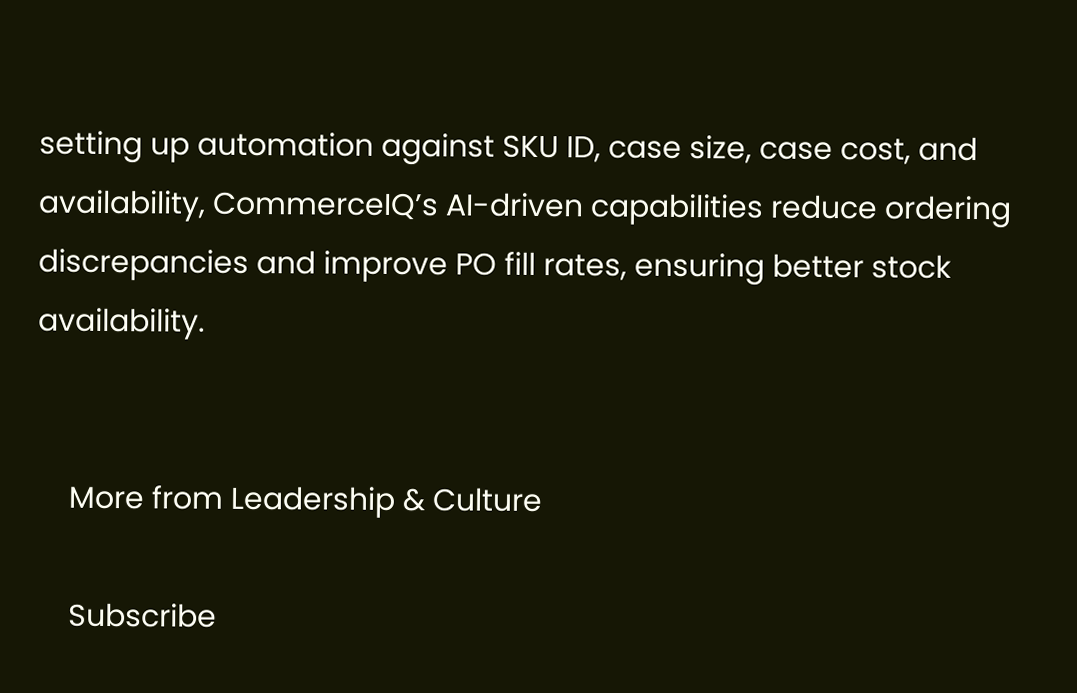setting up automation against SKU ID, case size, case cost, and availability, CommerceIQ’s AI-driven capabilities reduce ordering discrepancies and improve PO fill rates, ensuring better stock availability.


    More from Leadership & Culture

    Subscribe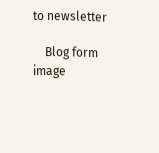to newsletter

    Blog form image